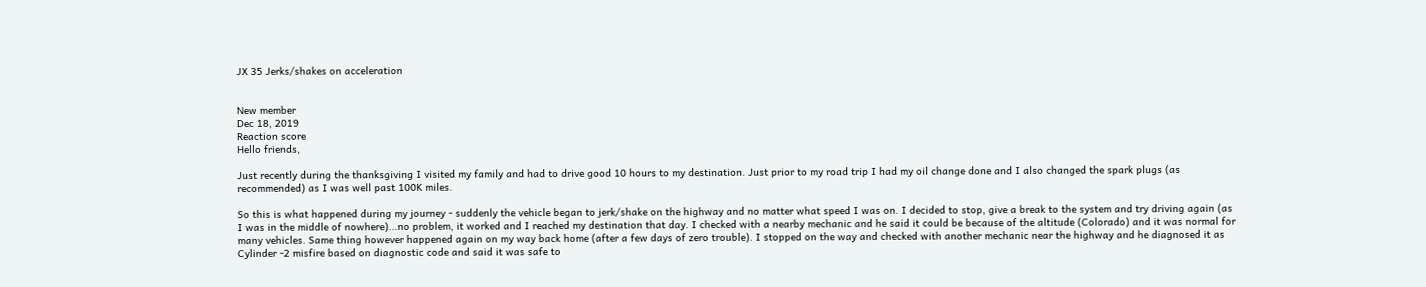JX 35 Jerks/shakes on acceleration


New member
Dec 18, 2019
Reaction score
Hello friends,

Just recently during the thanksgiving I visited my family and had to drive good 10 hours to my destination. Just prior to my road trip I had my oil change done and I also changed the spark plugs (as recommended) as I was well past 100K miles.

So this is what happened during my journey - suddenly the vehicle began to jerk/shake on the highway and no matter what speed I was on. I decided to stop, give a break to the system and try driving again (as I was in the middle of nowhere)...no problem, it worked and I reached my destination that day. I checked with a nearby mechanic and he said it could be because of the altitude (Colorado) and it was normal for many vehicles. Same thing however happened again on my way back home (after a few days of zero trouble). I stopped on the way and checked with another mechanic near the highway and he diagnosed it as Cylinder -2 misfire based on diagnostic code and said it was safe to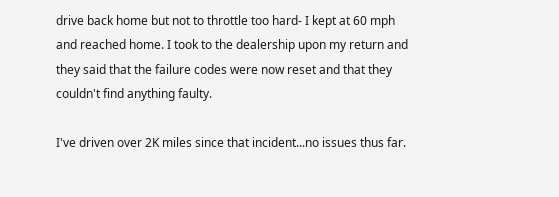drive back home but not to throttle too hard- I kept at 60 mph and reached home. I took to the dealership upon my return and they said that the failure codes were now reset and that they couldn't find anything faulty.

I've driven over 2K miles since that incident...no issues thus far.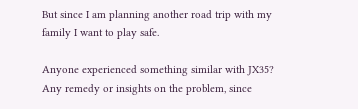But since I am planning another road trip with my family I want to play safe.

Anyone experienced something similar with JX35? Any remedy or insights on the problem, since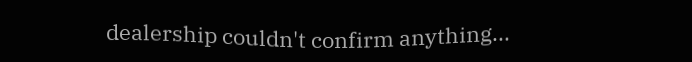dealership couldn't confirm anything...